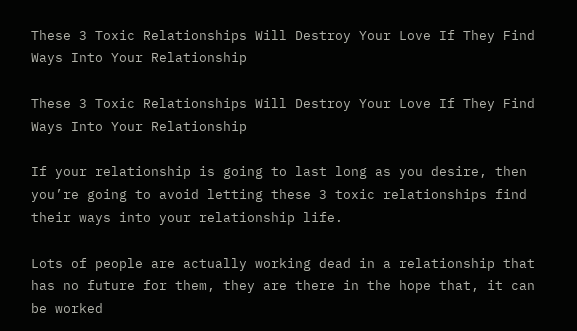These 3 Toxic Relationships Will Destroy Your Love If They Find Ways Into Your Relationship

These 3 Toxic Relationships Will Destroy Your Love If They Find Ways Into Your Relationship

If your relationship is going to last long as you desire, then you’re going to avoid letting these 3 toxic relationships find their ways into your relationship life.

Lots of people are actually working dead in a relationship that has no future for them, they are there in the hope that, it can be worked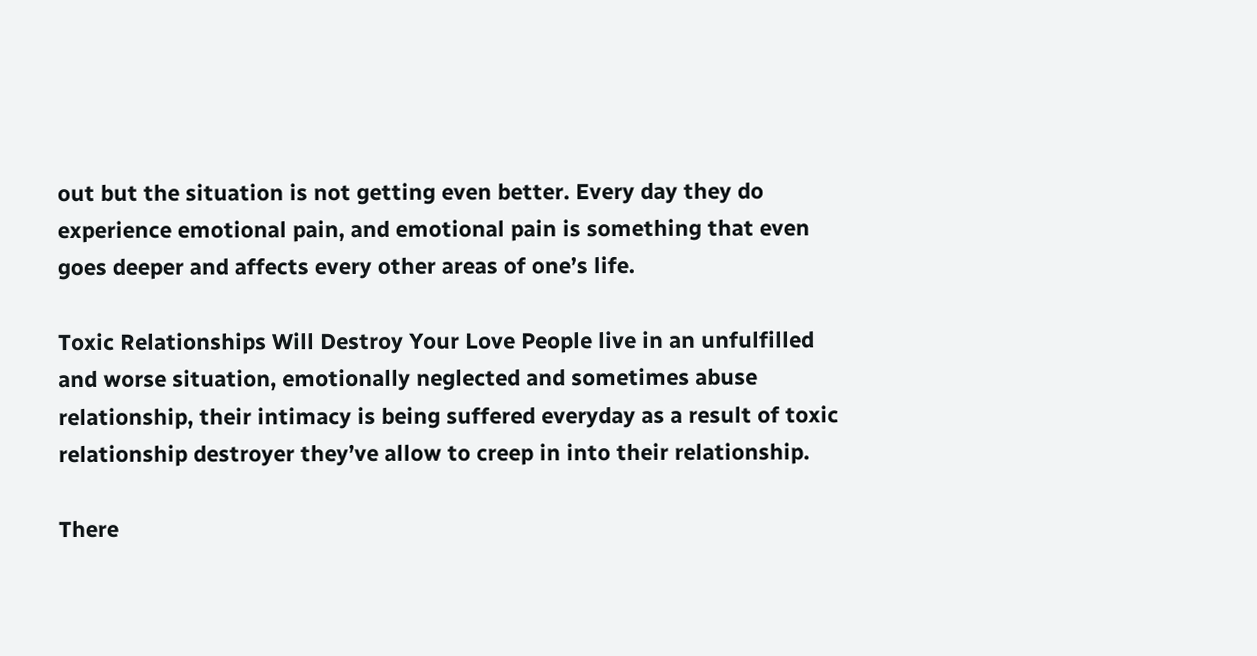out but the situation is not getting even better. Every day they do experience emotional pain, and emotional pain is something that even goes deeper and affects every other areas of one’s life.

Toxic Relationships Will Destroy Your Love People live in an unfulfilled and worse situation, emotionally neglected and sometimes abuse relationship, their intimacy is being suffered everyday as a result of toxic relationship destroyer they’ve allow to creep in into their relationship.

There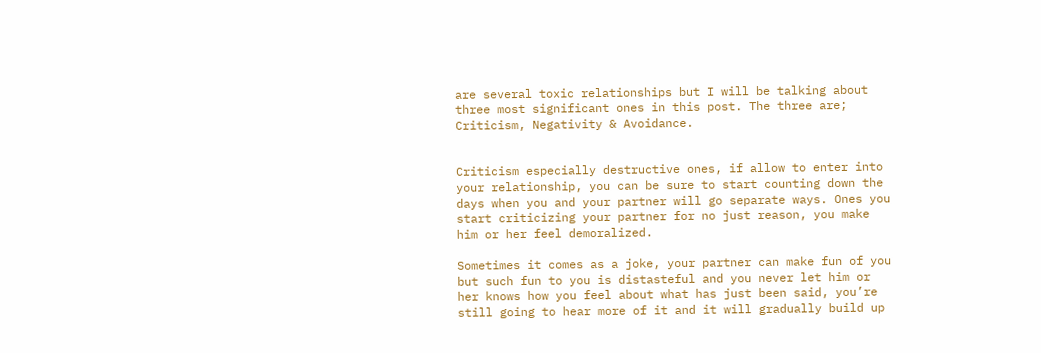are several toxic relationships but I will be talking about three most significant ones in this post. The three are; Criticism, Negativity & Avoidance.


Criticism especially destructive ones, if allow to enter into your relationship, you can be sure to start counting down the days when you and your partner will go separate ways. Ones you start criticizing your partner for no just reason, you make him or her feel demoralized.

Sometimes it comes as a joke, your partner can make fun of you but such fun to you is distasteful and you never let him or her knows how you feel about what has just been said, you’re still going to hear more of it and it will gradually build up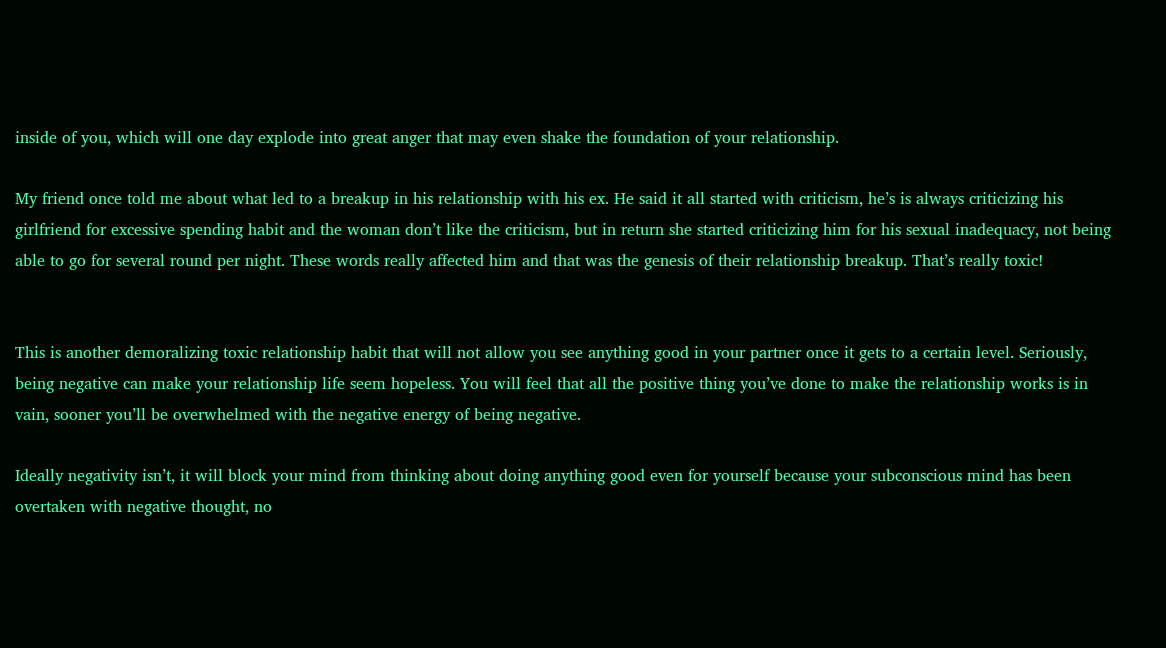inside of you, which will one day explode into great anger that may even shake the foundation of your relationship.

My friend once told me about what led to a breakup in his relationship with his ex. He said it all started with criticism, he’s is always criticizing his girlfriend for excessive spending habit and the woman don’t like the criticism, but in return she started criticizing him for his sexual inadequacy, not being able to go for several round per night. These words really affected him and that was the genesis of their relationship breakup. That’s really toxic!


This is another demoralizing toxic relationship habit that will not allow you see anything good in your partner once it gets to a certain level. Seriously, being negative can make your relationship life seem hopeless. You will feel that all the positive thing you’ve done to make the relationship works is in vain, sooner you’ll be overwhelmed with the negative energy of being negative.

Ideally negativity isn’t, it will block your mind from thinking about doing anything good even for yourself because your subconscious mind has been overtaken with negative thought, no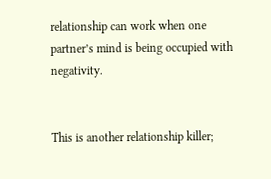relationship can work when one partner’s mind is being occupied with negativity.


This is another relationship killer;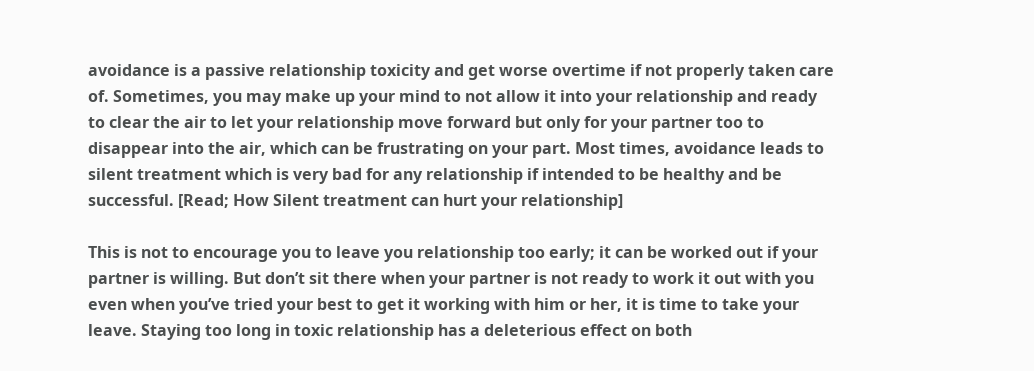avoidance is a passive relationship toxicity and get worse overtime if not properly taken care of. Sometimes, you may make up your mind to not allow it into your relationship and ready to clear the air to let your relationship move forward but only for your partner too to disappear into the air, which can be frustrating on your part. Most times, avoidance leads to silent treatment which is very bad for any relationship if intended to be healthy and be successful. [Read; How Silent treatment can hurt your relationship]

This is not to encourage you to leave you relationship too early; it can be worked out if your partner is willing. But don’t sit there when your partner is not ready to work it out with you even when you’ve tried your best to get it working with him or her, it is time to take your leave. Staying too long in toxic relationship has a deleterious effect on both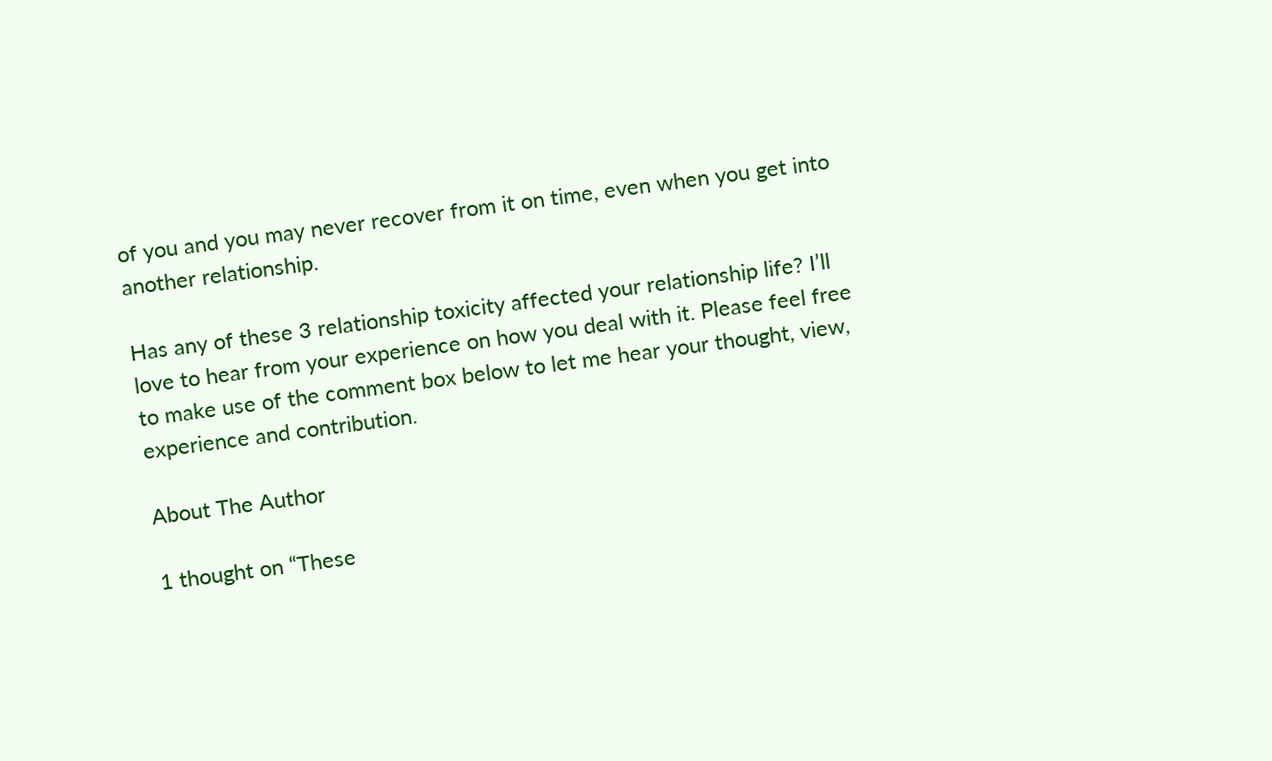of you and you may never recover from it on time, even when you get into another relationship.

Has any of these 3 relationship toxicity affected your relationship life? I’ll love to hear from your experience on how you deal with it. Please feel free to make use of the comment box below to let me hear your thought, view, experience and contribution.

About The Author

1 thought on “These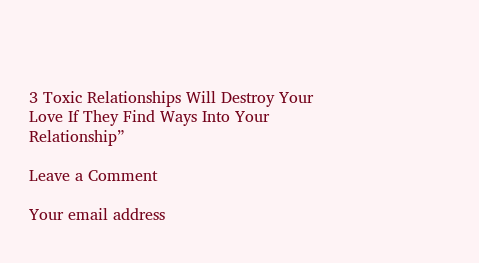3 Toxic Relationships Will Destroy Your Love If They Find Ways Into Your Relationship”

Leave a Comment

Your email address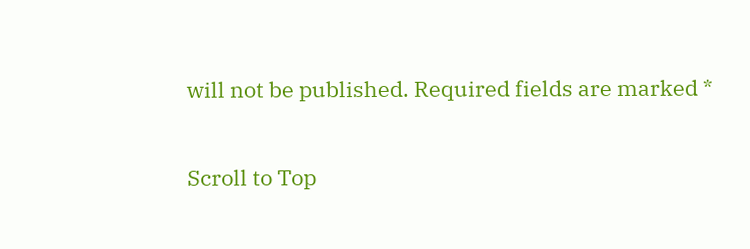will not be published. Required fields are marked *

Scroll to Top